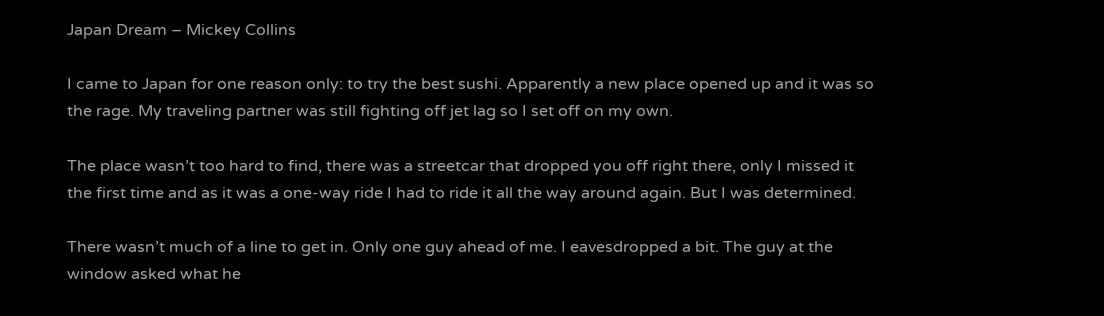Japan Dream – Mickey Collins

I came to Japan for one reason only: to try the best sushi. Apparently a new place opened up and it was so the rage. My traveling partner was still fighting off jet lag so I set off on my own.

The place wasn’t too hard to find, there was a streetcar that dropped you off right there, only I missed it the first time and as it was a one-way ride I had to ride it all the way around again. But I was determined.

There wasn’t much of a line to get in. Only one guy ahead of me. I eavesdropped a bit. The guy at the window asked what he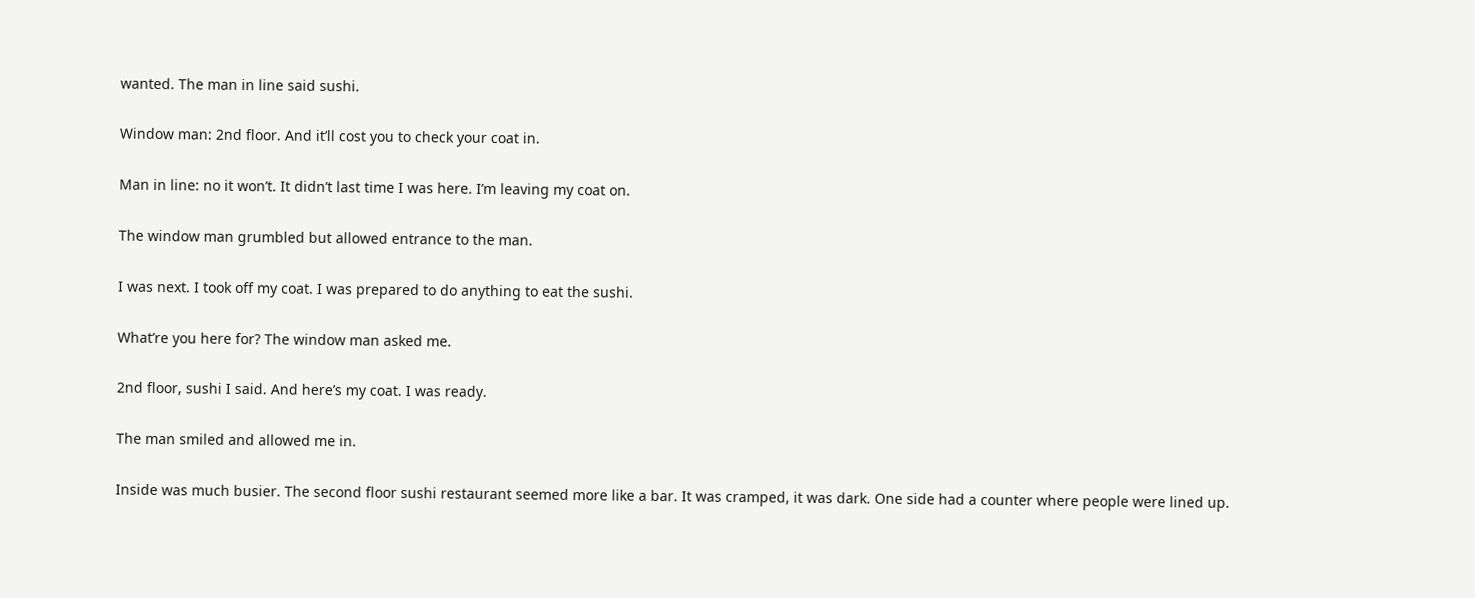wanted. The man in line said sushi.

Window man: 2nd floor. And it’ll cost you to check your coat in.

Man in line: no it won’t. It didn’t last time I was here. I’m leaving my coat on.

The window man grumbled but allowed entrance to the man.

I was next. I took off my coat. I was prepared to do anything to eat the sushi.

What’re you here for? The window man asked me.

2nd floor, sushi I said. And here’s my coat. I was ready.

The man smiled and allowed me in.

Inside was much busier. The second floor sushi restaurant seemed more like a bar. It was cramped, it was dark. One side had a counter where people were lined up.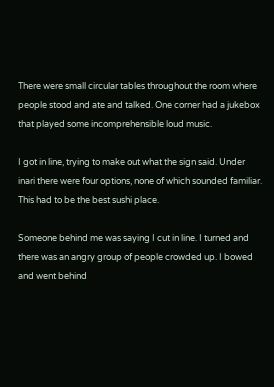There were small circular tables throughout the room where people stood and ate and talked. One corner had a jukebox that played some incomprehensible loud music.

I got in line, trying to make out what the sign said. Under inari there were four options, none of which sounded familiar. This had to be the best sushi place.

Someone behind me was saying I cut in line. I turned and there was an angry group of people crowded up. I bowed and went behind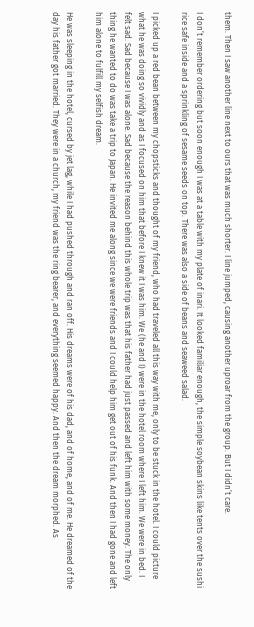them. Then I saw another line next to ours that was much shorter. I line jumped, causing another uproar from the group. But I didn’t care.

I don’t remember ordering but soon enough I was at a table with my plate of inari. It looked familiar enough, the simple soybean skins like tents over the sushi rice safe inside and a sprinkling of sesame seeds on top. There was also a side of beans and seaweed salad.

I picked up a red bean between my chopsticks and thought of my friend, who had traveled all this way with me, only to be stuck in the hotel. I could picture what he was doing so vividly and as I focused on him that before I knew it I was him. We (he and I) were in the hotel room where I left him. We were in bed. I felt sad. Sad because I was alone. Sad because the reason behind this whole trip was that his father had just passed and left him with some money. The only thing he wanted to do was take a trip to Japan. He invited me along since we were friends and I could help him get out of his funk. And then I had gone and left him alone to fulfill my selfish dream.

He was sleeping in the hotel, cursed by jet lag, while I had pushed through and ran off. His dreams were of his dad, and of home, and of me. He dreamed of the day his father got married. They were in a church, my friend was the ring bearer, and everything seemed happy. And then the dream morphed. As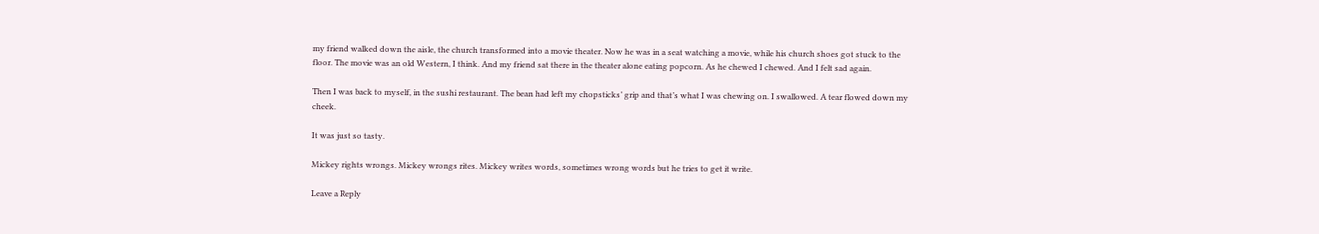my friend walked down the aisle, the church transformed into a movie theater. Now he was in a seat watching a movie, while his church shoes got stuck to the floor. The movie was an old Western, I think. And my friend sat there in the theater alone eating popcorn. As he chewed I chewed. And I felt sad again.

Then I was back to myself, in the sushi restaurant. The bean had left my chopsticks’ grip and that’s what I was chewing on. I swallowed. A tear flowed down my cheek.

It was just so tasty.

Mickey rights wrongs. Mickey wrongs rites. Mickey writes words, sometimes wrong words but he tries to get it write.

Leave a Reply